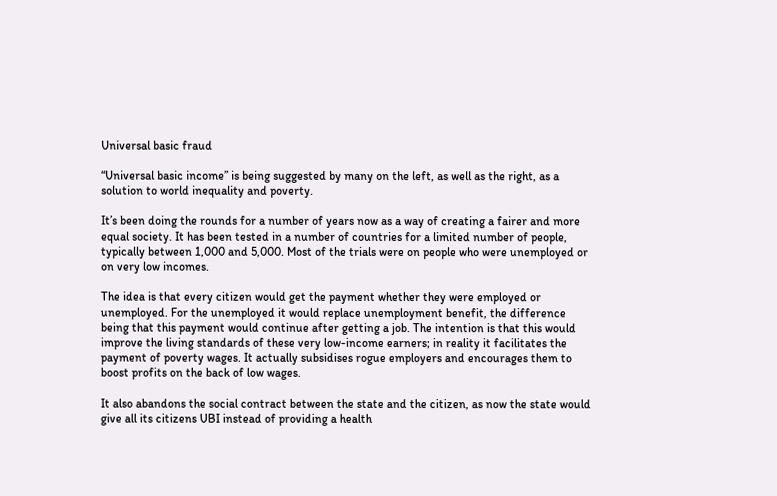Universal basic fraud

“Universal basic income” is being suggested by many on the left, as well as the right, as a solution to world inequality and poverty.

It’s been doing the rounds for a number of years now as a way of creating a fairer and more equal society. It has been tested in a number of countries for a limited number of people, typically between 1,000 and 5,000. Most of the trials were on people who were unemployed or on very low incomes.

The idea is that every citizen would get the payment whether they were employed or unemployed. For the unemployed it would replace unemployment benefit, the difference being that this payment would continue after getting a job. The intention is that this would improve the living standards of these very low-income earners; in reality it facilitates the payment of poverty wages. It actually subsidises rogue employers and encourages them to boost profits on the back of low wages.

It also abandons the social contract between the state and the citizen, as now the state would give all its citizens UBI instead of providing a health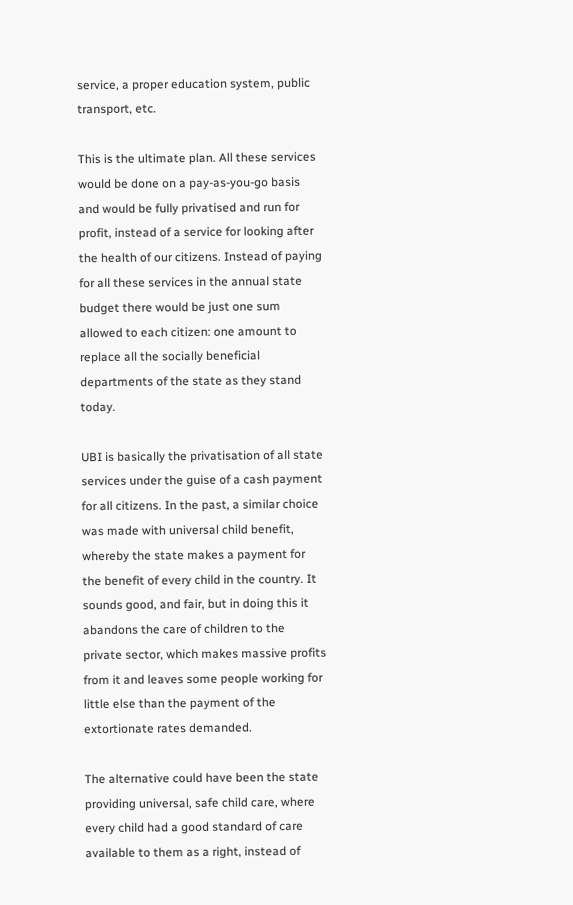service, a proper education system, public transport, etc.

This is the ultimate plan. All these services would be done on a pay-as-you-go basis and would be fully privatised and run for profit, instead of a service for looking after the health of our citizens. Instead of paying for all these services in the annual state budget there would be just one sum allowed to each citizen: one amount to replace all the socially beneficial departments of the state as they stand today.

UBI is basically the privatisation of all state services under the guise of a cash payment for all citizens. In the past, a similar choice was made with universal child benefit, whereby the state makes a payment for the benefit of every child in the country. It sounds good, and fair, but in doing this it abandons the care of children to the private sector, which makes massive profits from it and leaves some people working for little else than the payment of the extortionate rates demanded.

The alternative could have been the state providing universal, safe child care, where every child had a good standard of care available to them as a right, instead of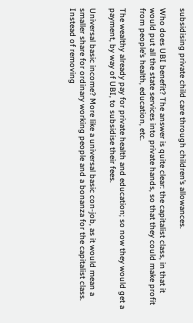subsidising private child care through children’s allowances.

Who does UBI benefit? The answer is quite clear: the capitalist class, in that it would put all the state services into private hands, so that they could make profit from people’s health, education, etc.

The wealthy already pay for private health and education; so now they would get a payment, by way of UBI, to subsidise their fees.

Universal basic income? More like a universal basic con-job, as it would mean a smaller share for ordinary working people and a bonanza for the capitalist class. Instead of removing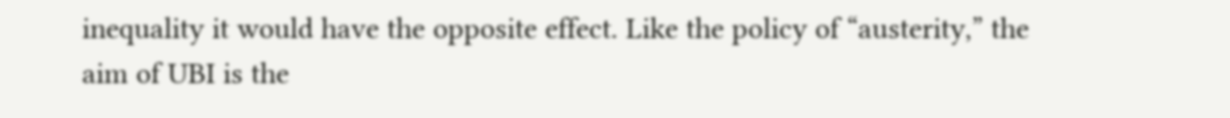inequality it would have the opposite effect. Like the policy of “austerity,” the aim of UBI is the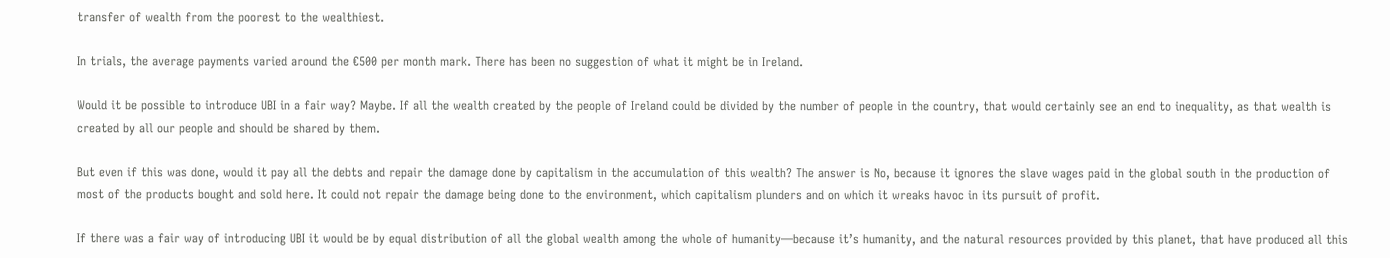transfer of wealth from the poorest to the wealthiest.

In trials, the average payments varied around the €500 per month mark. There has been no suggestion of what it might be in Ireland.

Would it be possible to introduce UBI in a fair way? Maybe. If all the wealth created by the people of Ireland could be divided by the number of people in the country, that would certainly see an end to inequality, as that wealth is created by all our people and should be shared by them.

But even if this was done, would it pay all the debts and repair the damage done by capitalism in the accumulation of this wealth? The answer is No, because it ignores the slave wages paid in the global south in the production of most of the products bought and sold here. It could not repair the damage being done to the environment, which capitalism plunders and on which it wreaks havoc in its pursuit of profit.

If there was a fair way of introducing UBI it would be by equal distribution of all the global wealth among the whole of humanity—because it’s humanity, and the natural resources provided by this planet, that have produced all this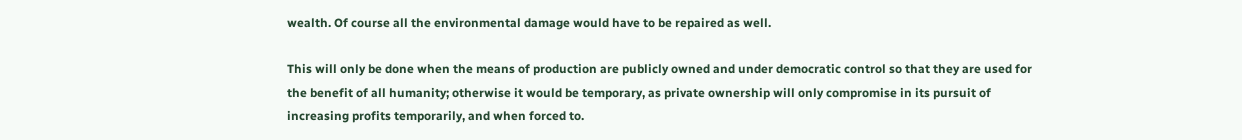wealth. Of course all the environmental damage would have to be repaired as well.

This will only be done when the means of production are publicly owned and under democratic control so that they are used for the benefit of all humanity; otherwise it would be temporary, as private ownership will only compromise in its pursuit of increasing profits temporarily, and when forced to.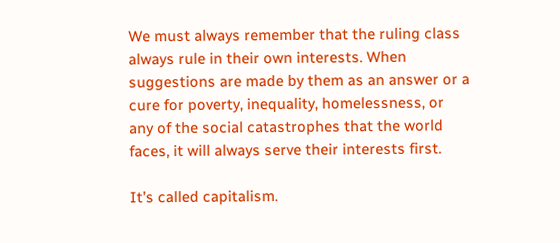We must always remember that the ruling class always rule in their own interests. When suggestions are made by them as an answer or a cure for poverty, inequality, homelessness, or any of the social catastrophes that the world faces, it will always serve their interests first.

It’s called capitalism.